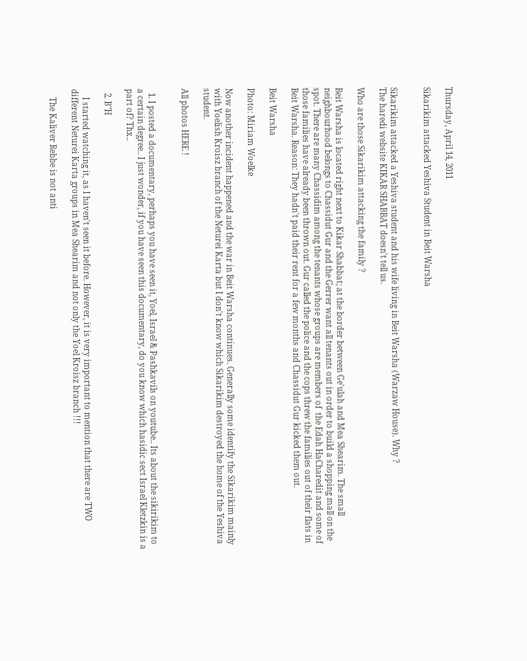Thursday, April 14, 2011

Sikarikim attacked Yeshiva Student in Beit Warsha


Sikarikim attacked a Yeshiva student and his wife living in Beit Warsha (Warzaw House). Why ?
The haredi website KIKAR SHABBAT doesn't tell us.

Who are those Sikarikim attacking the family ?

Beit Warsha is located right next to Kikar Shabbat; at the border between Ge'ulah and Mea Shearim. The small neighbourhood belongs to Chassidut Gur and the Gerrer want all tenants out in order to build a shopping mall on the spot. There are many Chassidim among the tenants whose groups are members of  the Edah HaCharedit and some of those families have already been thrown out. Gur called the police and the cops threw the families out of their flats in Beit Warsha. Reason: They hadn't paid their rent for a few months and Chassidut Gur kicked them out.

Beit Warsha

Photo: Miriam Woelke

Now another incident happened and the war in Beit Warsha continues. Generally some identify the Sikarikim mainly with Yoelish Kroisz branch of the Neturei Karta but I don't know which Sikarikim destroyed the home of the Yeshiva student.

All photos HERE !


  1. I posted a documentary, perhaps you have seen it, Yoel, Israel & Pashkavils on youtube.. Its about the sikirikim to a certain degree.. I just wonder, if you have seen this documentary, do you know which hasidic sect Israel Kletzkin is a part of? Thx..

  2. B"H

    I started watching it, as I haven't seen it before. However, it is very important to mention that there are TWO different Neturei Karta groups in Mea Shearim and not only the Yoel Kroisz branch !!!

    The Kaliver Rebbe is not anti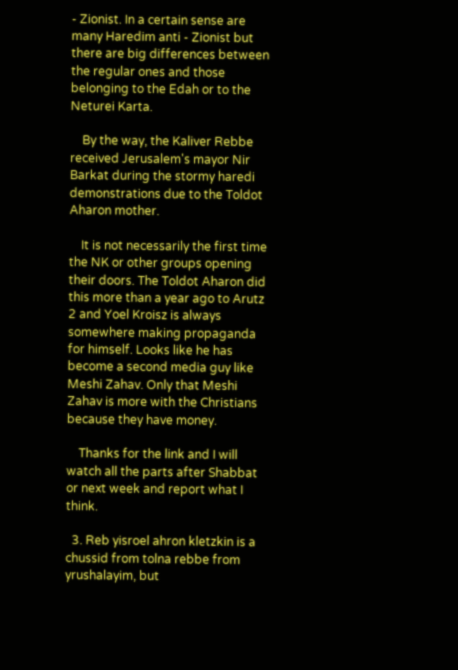- Zionist. In a certain sense are many Haredim anti - Zionist but there are big differences between the regular ones and those belonging to the Edah or to the Neturei Karta.

    By the way, the Kaliver Rebbe received Jerusalem's mayor Nir Barkat during the stormy haredi demonstrations due to the Toldot Aharon mother.

    It is not necessarily the first time the NK or other groups opening their doors. The Toldot Aharon did this more than a year ago to Arutz 2 and Yoel Kroisz is always somewhere making propaganda for himself. Looks like he has become a second media guy like Meshi Zahav. Only that Meshi Zahav is more with the Christians because they have money.

    Thanks for the link and I will watch all the parts after Shabbat or next week and report what I think.

  3. Reb yisroel ahron kletzkin is a chussid from tolna rebbe from yrushalayim, but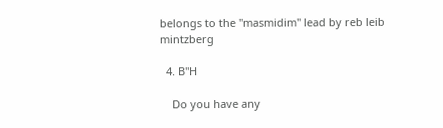belongs to the "masmidim" lead by reb leib mintzberg

  4. B"H

    Do you have any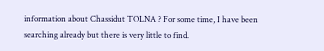information about Chassidut TOLNA ? For some time, I have been searching already but there is very little to find.